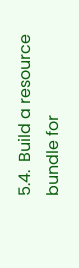5.4.  Build a resource bundle for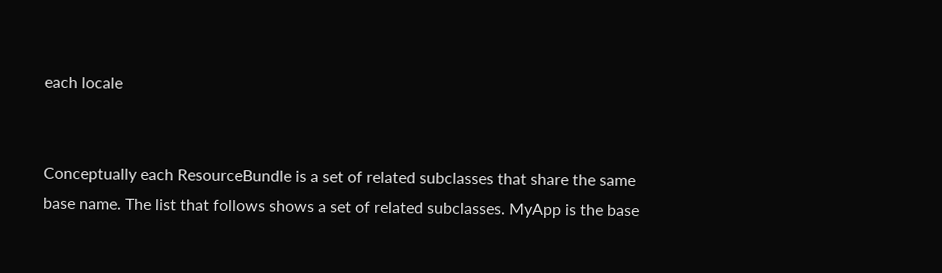each locale


Conceptually each ResourceBundle is a set of related subclasses that share the same base name. The list that follows shows a set of related subclasses. MyApp is the base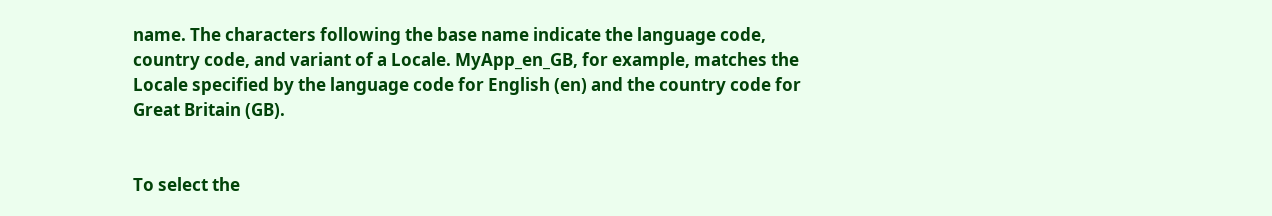name. The characters following the base name indicate the language code, country code, and variant of a Locale. MyApp_en_GB, for example, matches the Locale specified by the language code for English (en) and the country code for Great Britain (GB).


To select the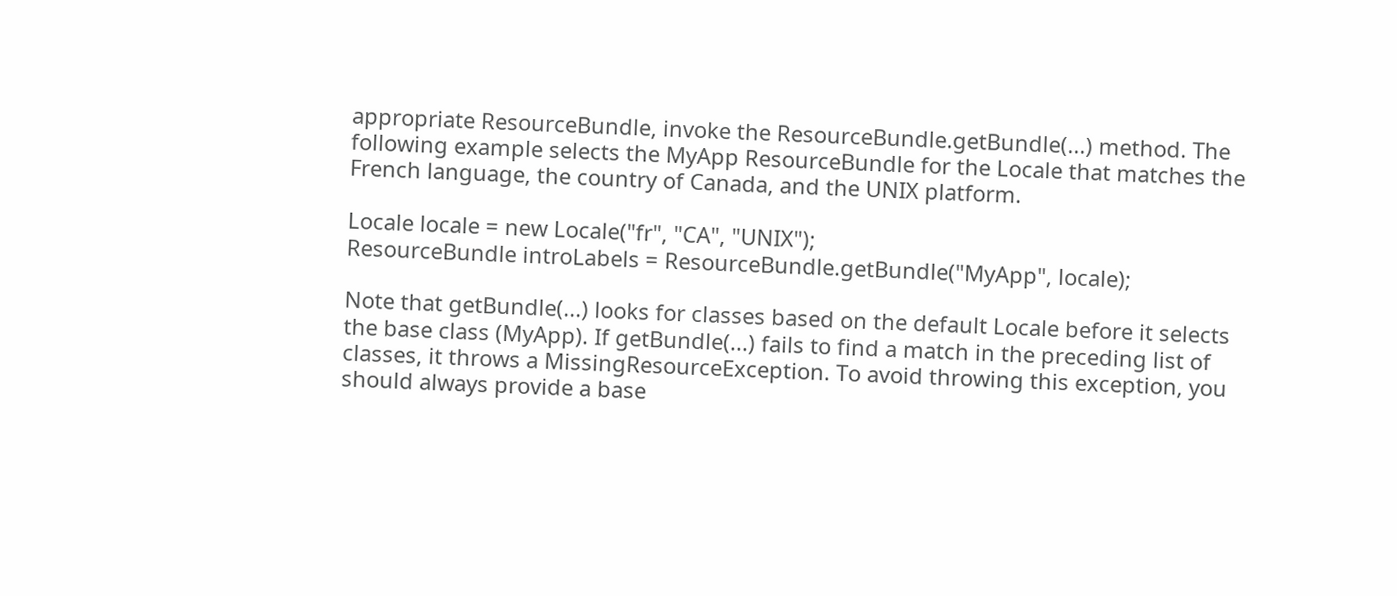appropriate ResourceBundle, invoke the ResourceBundle.getBundle(...) method. The following example selects the MyApp ResourceBundle for the Locale that matches the French language, the country of Canada, and the UNIX platform.

Locale locale = new Locale("fr", "CA", "UNIX");
ResourceBundle introLabels = ResourceBundle.getBundle("MyApp", locale);

Note that getBundle(...) looks for classes based on the default Locale before it selects the base class (MyApp). If getBundle(...) fails to find a match in the preceding list of classes, it throws a MissingResourceException. To avoid throwing this exception, you should always provide a base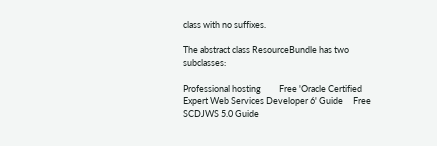class with no suffixes.

The abstract class ResourceBundle has two subclasses:

Professional hosting         Free 'Oracle Certified Expert Web Services Developer 6' Guide     Free SCDJWS 5.0 Guide